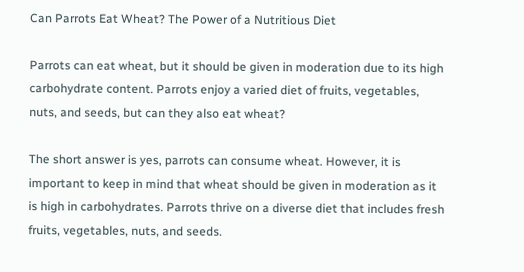Can Parrots Eat Wheat? The Power of a Nutritious Diet

Parrots can eat wheat, but it should be given in moderation due to its high carbohydrate content. Parrots enjoy a varied diet of fruits, vegetables, nuts, and seeds, but can they also eat wheat?

The short answer is yes, parrots can consume wheat. However, it is important to keep in mind that wheat should be given in moderation as it is high in carbohydrates. Parrots thrive on a diverse diet that includes fresh fruits, vegetables, nuts, and seeds.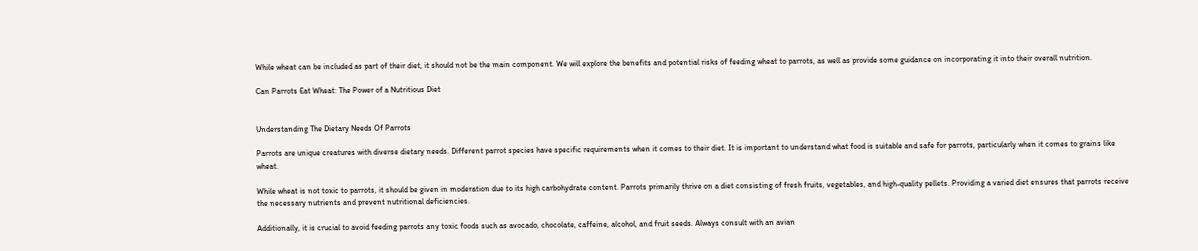While wheat can be included as part of their diet, it should not be the main component. We will explore the benefits and potential risks of feeding wheat to parrots, as well as provide some guidance on incorporating it into their overall nutrition.

Can Parrots Eat Wheat: The Power of a Nutritious Diet


Understanding The Dietary Needs Of Parrots

Parrots are unique creatures with diverse dietary needs. Different parrot species have specific requirements when it comes to their diet. It is important to understand what food is suitable and safe for parrots, particularly when it comes to grains like wheat.

While wheat is not toxic to parrots, it should be given in moderation due to its high carbohydrate content. Parrots primarily thrive on a diet consisting of fresh fruits, vegetables, and high-quality pellets. Providing a varied diet ensures that parrots receive the necessary nutrients and prevent nutritional deficiencies.

Additionally, it is crucial to avoid feeding parrots any toxic foods such as avocado, chocolate, caffeine, alcohol, and fruit seeds. Always consult with an avian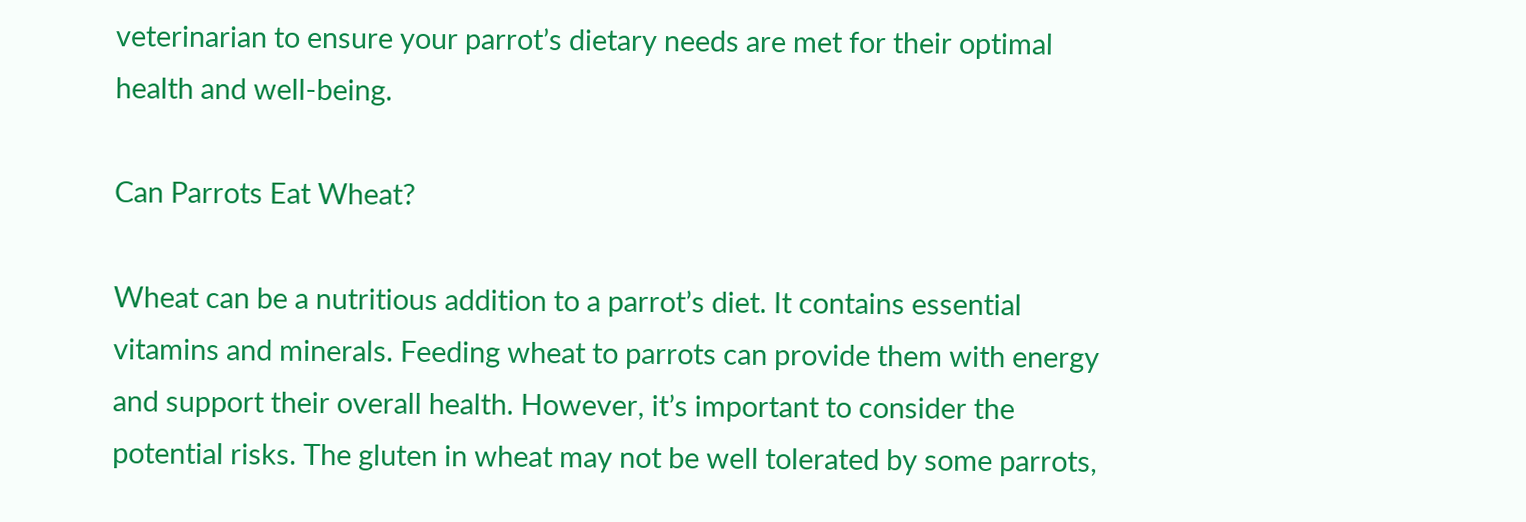veterinarian to ensure your parrot’s dietary needs are met for their optimal health and well-being.

Can Parrots Eat Wheat?

Wheat can be a nutritious addition to a parrot’s diet. It contains essential vitamins and minerals. Feeding wheat to parrots can provide them with energy and support their overall health. However, it’s important to consider the potential risks. The gluten in wheat may not be well tolerated by some parrots,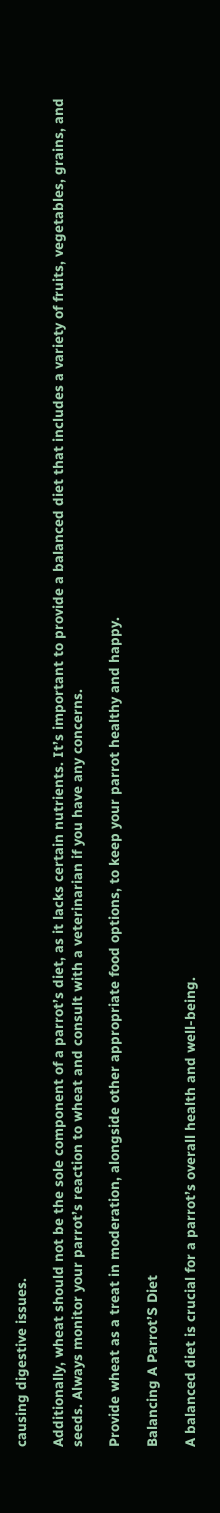causing digestive issues.

Additionally, wheat should not be the sole component of a parrot’s diet, as it lacks certain nutrients. It’s important to provide a balanced diet that includes a variety of fruits, vegetables, grains, and seeds. Always monitor your parrot’s reaction to wheat and consult with a veterinarian if you have any concerns.

Provide wheat as a treat in moderation, alongside other appropriate food options, to keep your parrot healthy and happy.

Balancing A Parrot’S Diet

A balanced diet is crucial for a parrot’s overall health and well-being.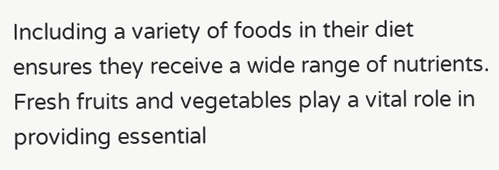Including a variety of foods in their diet ensures they receive a wide range of nutrients. Fresh fruits and vegetables play a vital role in providing essential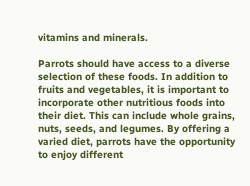vitamins and minerals.

Parrots should have access to a diverse selection of these foods. In addition to fruits and vegetables, it is important to incorporate other nutritious foods into their diet. This can include whole grains, nuts, seeds, and legumes. By offering a varied diet, parrots have the opportunity to enjoy different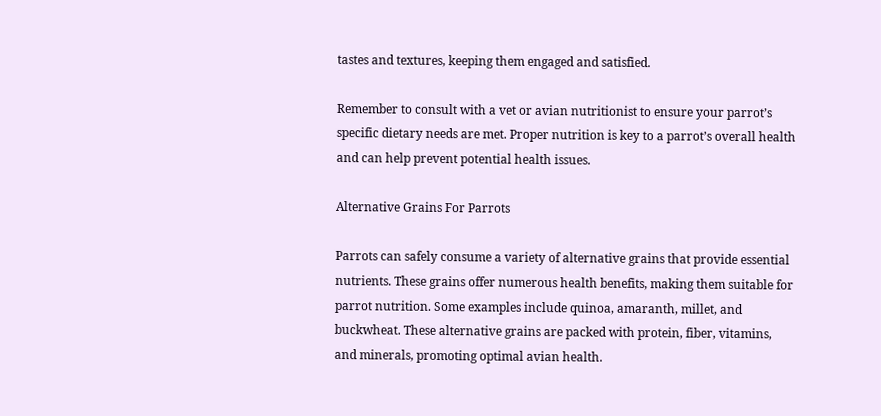tastes and textures, keeping them engaged and satisfied.

Remember to consult with a vet or avian nutritionist to ensure your parrot’s specific dietary needs are met. Proper nutrition is key to a parrot’s overall health and can help prevent potential health issues.

Alternative Grains For Parrots

Parrots can safely consume a variety of alternative grains that provide essential nutrients. These grains offer numerous health benefits, making them suitable for parrot nutrition. Some examples include quinoa, amaranth, millet, and buckwheat. These alternative grains are packed with protein, fiber, vitamins, and minerals, promoting optimal avian health.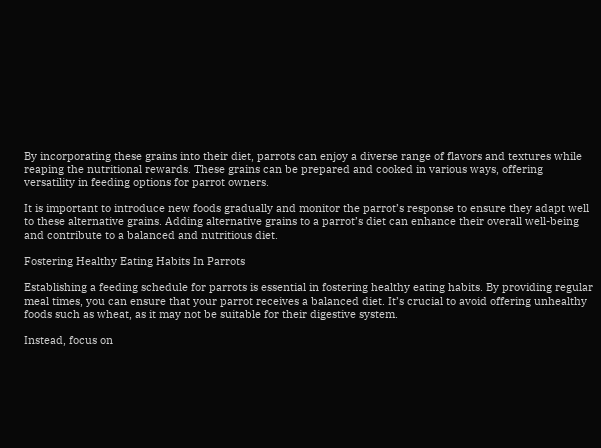By incorporating these grains into their diet, parrots can enjoy a diverse range of flavors and textures while reaping the nutritional rewards. These grains can be prepared and cooked in various ways, offering versatility in feeding options for parrot owners.

It is important to introduce new foods gradually and monitor the parrot’s response to ensure they adapt well to these alternative grains. Adding alternative grains to a parrot’s diet can enhance their overall well-being and contribute to a balanced and nutritious diet.

Fostering Healthy Eating Habits In Parrots

Establishing a feeding schedule for parrots is essential in fostering healthy eating habits. By providing regular meal times, you can ensure that your parrot receives a balanced diet. It’s crucial to avoid offering unhealthy foods such as wheat, as it may not be suitable for their digestive system.

Instead, focus on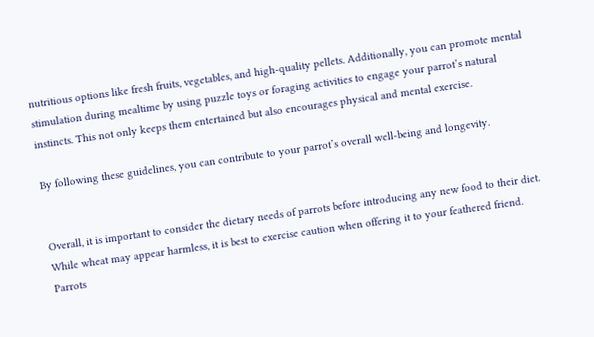nutritious options like fresh fruits, vegetables, and high-quality pellets. Additionally, you can promote mental stimulation during mealtime by using puzzle toys or foraging activities to engage your parrot’s natural instincts. This not only keeps them entertained but also encourages physical and mental exercise.

By following these guidelines, you can contribute to your parrot’s overall well-being and longevity.


Overall, it is important to consider the dietary needs of parrots before introducing any new food to their diet. While wheat may appear harmless, it is best to exercise caution when offering it to your feathered friend. Parrots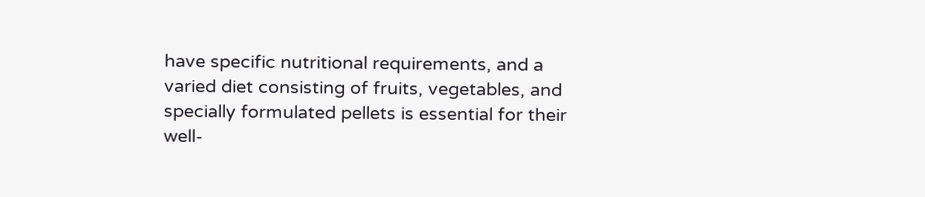have specific nutritional requirements, and a varied diet consisting of fruits, vegetables, and specially formulated pellets is essential for their well-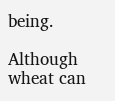being.

Although wheat can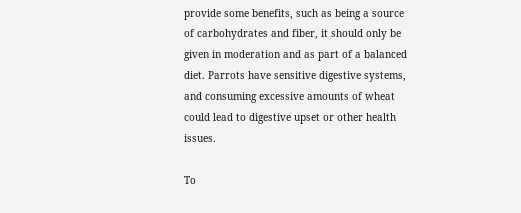provide some benefits, such as being a source of carbohydrates and fiber, it should only be given in moderation and as part of a balanced diet. Parrots have sensitive digestive systems, and consuming excessive amounts of wheat could lead to digestive upset or other health issues.

To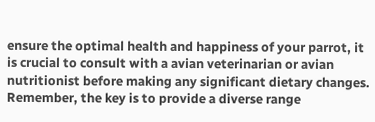ensure the optimal health and happiness of your parrot, it is crucial to consult with a avian veterinarian or avian nutritionist before making any significant dietary changes. Remember, the key is to provide a diverse range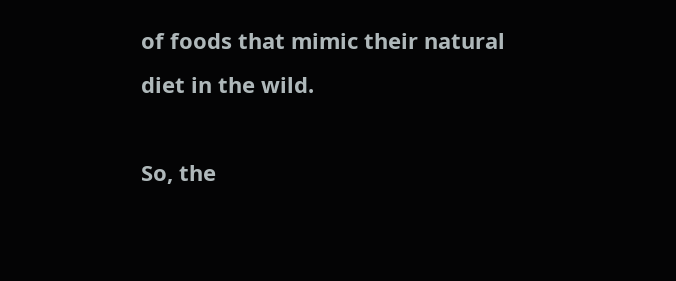of foods that mimic their natural diet in the wild.

So, the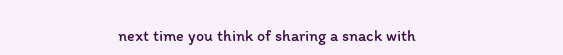next time you think of sharing a snack with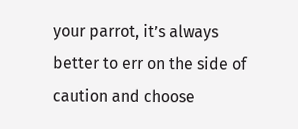your parrot, it’s always better to err on the side of caution and choose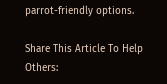parrot-friendly options.

Share This Article To Help Others: